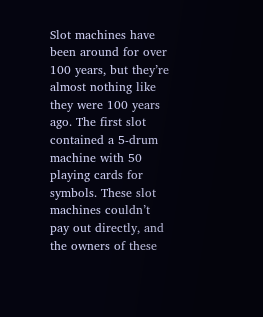Slot machines have been around for over 100 years, but they’re almost nothing like they were 100 years ago. The first slot contained a 5-drum machine with 50 playing cards for symbols. These slot machines couldn’t pay out directly, and the owners of these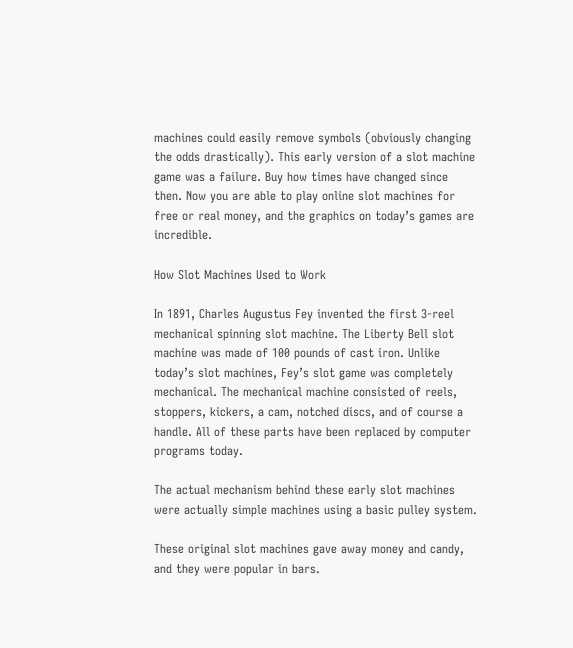machines could easily remove symbols (obviously changing the odds drastically). This early version of a slot machine game was a failure. Buy how times have changed since then. Now you are able to play online slot machines for free or real money, and the graphics on today’s games are incredible.

How Slot Machines Used to Work

In 1891, Charles Augustus Fey invented the first 3-reel mechanical spinning slot machine. The Liberty Bell slot machine was made of 100 pounds of cast iron. Unlike today’s slot machines, Fey’s slot game was completely mechanical. The mechanical machine consisted of reels, stoppers, kickers, a cam, notched discs, and of course a handle. All of these parts have been replaced by computer programs today.

The actual mechanism behind these early slot machines were actually simple machines using a basic pulley system.

These original slot machines gave away money and candy, and they were popular in bars.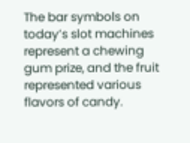The bar symbols on today’s slot machines represent a chewing gum prize, and the fruit represented various flavors of candy.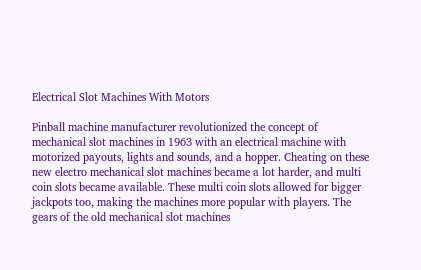Electrical Slot Machines With Motors

Pinball machine manufacturer revolutionized the concept of mechanical slot machines in 1963 with an electrical machine with motorized payouts, lights and sounds, and a hopper. Cheating on these new electro mechanical slot machines became a lot harder, and multi coin slots became available. These multi coin slots allowed for bigger jackpots too, making the machines more popular with players. The gears of the old mechanical slot machines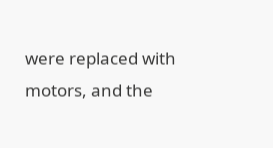were replaced with motors, and the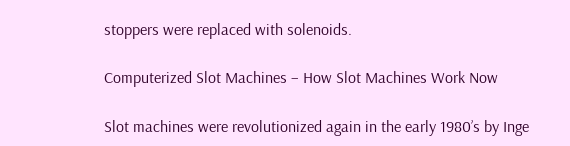stoppers were replaced with solenoids.

Computerized Slot Machines – How Slot Machines Work Now

Slot machines were revolutionized again in the early 1980’s by Inge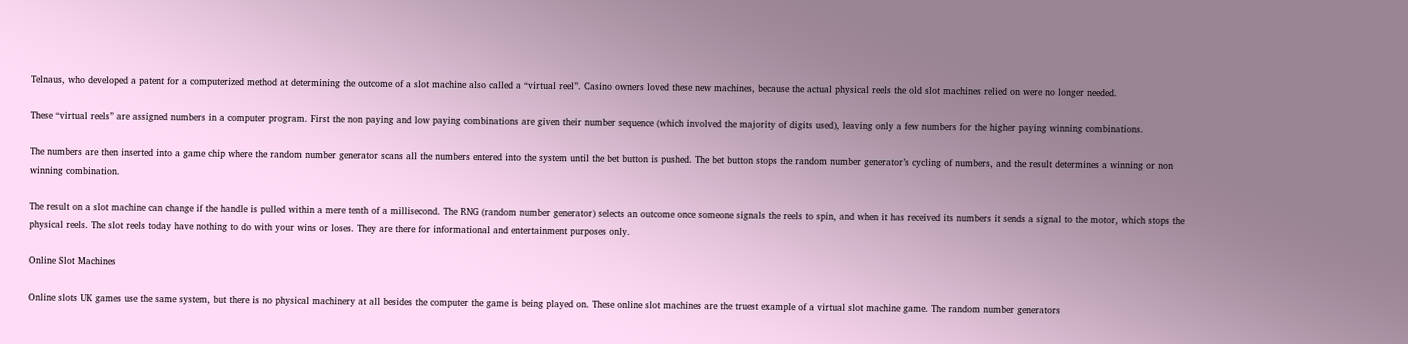Telnaus, who developed a patent for a computerized method at determining the outcome of a slot machine also called a “virtual reel”. Casino owners loved these new machines, because the actual physical reels the old slot machines relied on were no longer needed.

These “virtual reels” are assigned numbers in a computer program. First the non paying and low paying combinations are given their number sequence (which involved the majority of digits used), leaving only a few numbers for the higher paying winning combinations.

The numbers are then inserted into a game chip where the random number generator scans all the numbers entered into the system until the bet button is pushed. The bet button stops the random number generator’s cycling of numbers, and the result determines a winning or non winning combination.

The result on a slot machine can change if the handle is pulled within a mere tenth of a millisecond. The RNG (random number generator) selects an outcome once someone signals the reels to spin, and when it has received its numbers it sends a signal to the motor, which stops the physical reels. The slot reels today have nothing to do with your wins or loses. They are there for informational and entertainment purposes only.

Online Slot Machines

Online slots UK games use the same system, but there is no physical machinery at all besides the computer the game is being played on. These online slot machines are the truest example of a virtual slot machine game. The random number generators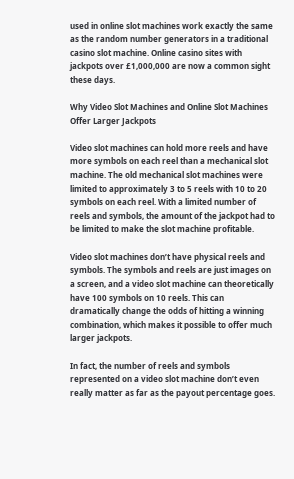used in online slot machines work exactly the same as the random number generators in a traditional casino slot machine. Online casino sites with jackpots over £1,000,000 are now a common sight these days.

Why Video Slot Machines and Online Slot Machines Offer Larger Jackpots

Video slot machines can hold more reels and have more symbols on each reel than a mechanical slot machine. The old mechanical slot machines were limited to approximately 3 to 5 reels with 10 to 20 symbols on each reel. With a limited number of reels and symbols, the amount of the jackpot had to be limited to make the slot machine profitable.

Video slot machines don’t have physical reels and symbols. The symbols and reels are just images on a screen, and a video slot machine can theoretically have 100 symbols on 10 reels. This can dramatically change the odds of hitting a winning combination, which makes it possible to offer much larger jackpots.

In fact, the number of reels and symbols represented on a video slot machine don’t even really matter as far as the payout percentage goes.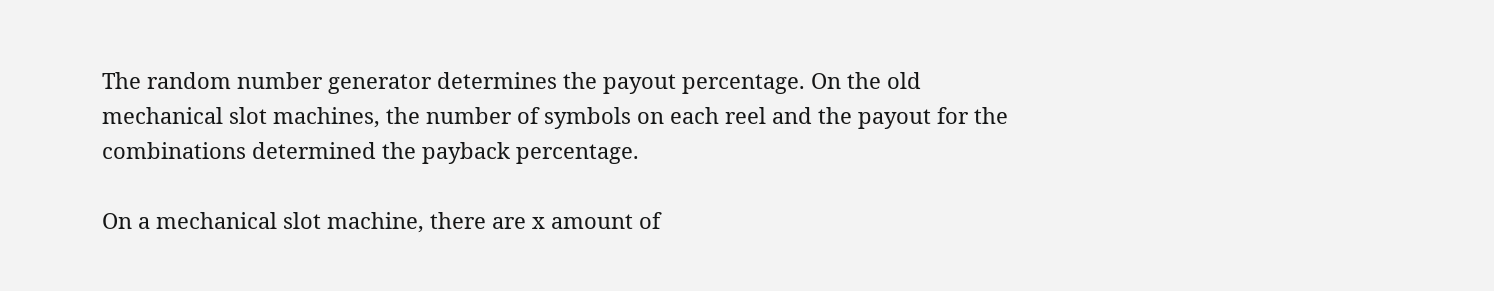The random number generator determines the payout percentage. On the old mechanical slot machines, the number of symbols on each reel and the payout for the combinations determined the payback percentage.

On a mechanical slot machine, there are x amount of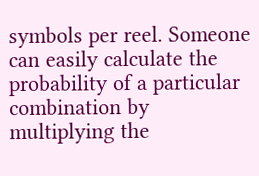symbols per reel. Someone can easily calculate the probability of a particular combination by multiplying the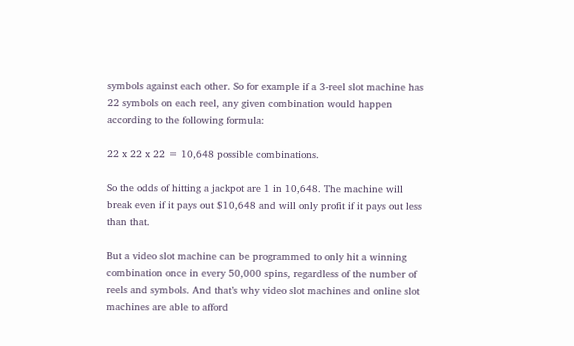symbols against each other. So for example if a 3-reel slot machine has 22 symbols on each reel, any given combination would happen according to the following formula:

22 x 22 x 22 = 10,648 possible combinations.

So the odds of hitting a jackpot are 1 in 10,648. The machine will break even if it pays out $10,648 and will only profit if it pays out less than that.

But a video slot machine can be programmed to only hit a winning combination once in every 50,000 spins, regardless of the number of reels and symbols. And that’s why video slot machines and online slot machines are able to afford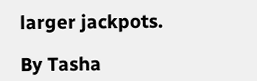larger jackpots.

By Tasha